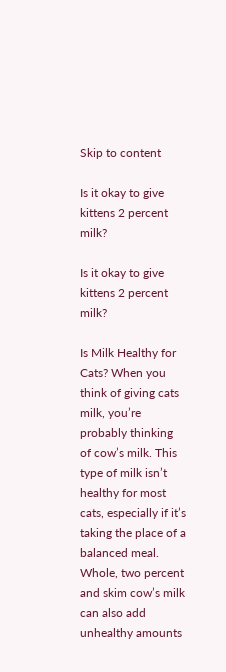Skip to content

Is it okay to give kittens 2 percent milk?

Is it okay to give kittens 2 percent milk?

Is Milk Healthy for Cats? When you think of giving cats milk, you’re probably thinking of cow’s milk. This type of milk isn’t healthy for most cats, especially if it’s taking the place of a balanced meal. Whole, two percent and skim cow’s milk can also add unhealthy amounts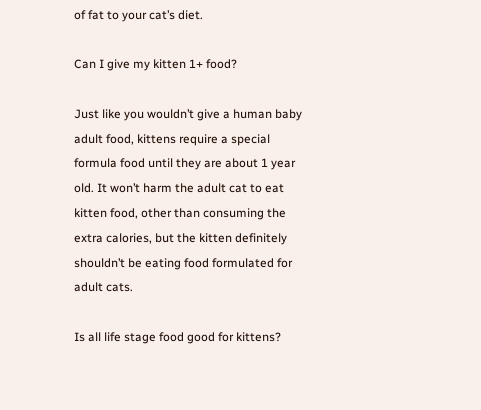of fat to your cat’s diet.

Can I give my kitten 1+ food?

Just like you wouldn’t give a human baby adult food, kittens require a special formula food until they are about 1 year old. It won’t harm the adult cat to eat kitten food, other than consuming the extra calories, but the kitten definitely shouldn’t be eating food formulated for adult cats.

Is all life stage food good for kittens?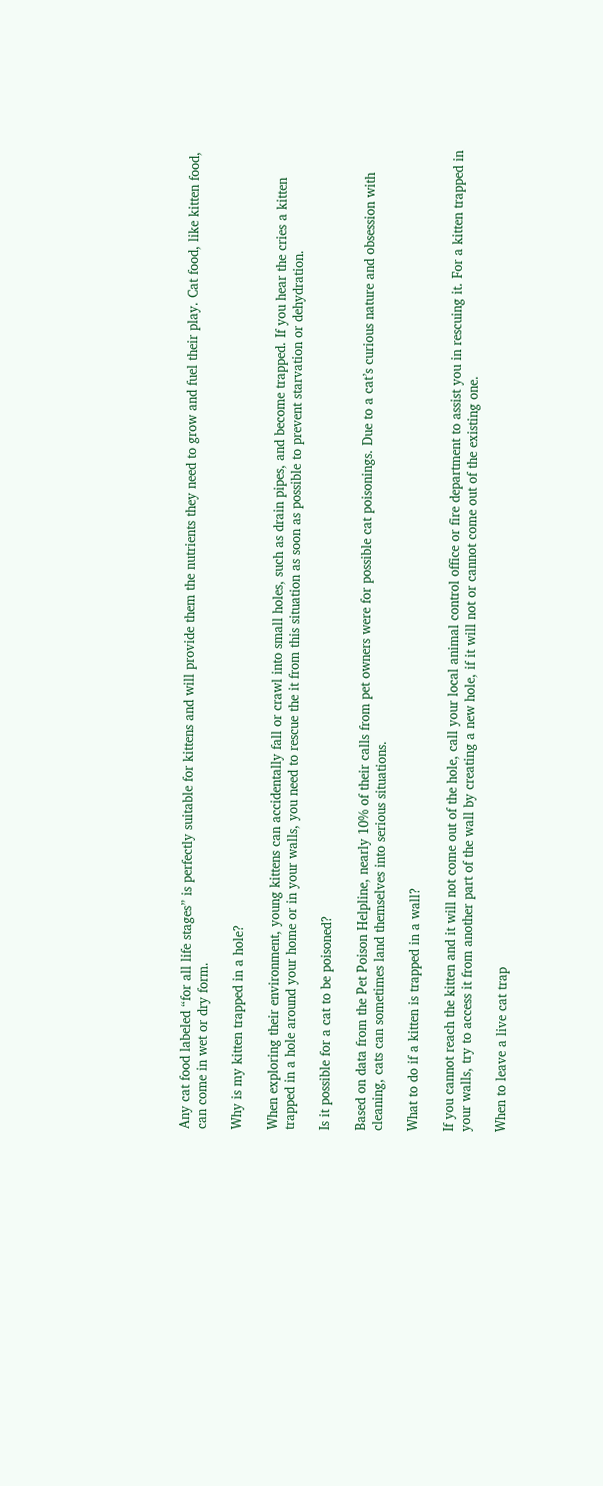Any cat food labeled “for all life stages” is perfectly suitable for kittens and will provide them the nutrients they need to grow and fuel their play. Cat food, like kitten food, can come in wet or dry form.

Why is my kitten trapped in a hole?

When exploring their environment, young kittens can accidentally fall or crawl into small holes, such as drain pipes, and become trapped. If you hear the cries a kitten trapped in a hole around your home or in your walls, you need to rescue the it from this situation as soon as possible to prevent starvation or dehydration.

Is it possible for a cat to be poisoned?

Based on data from the Pet Poison Helpline, nearly 10% of their calls from pet owners were for possible cat poisonings. Due to a cat’s curious nature and obsession with cleaning, cats can sometimes land themselves into serious situations.

What to do if a kitten is trapped in a wall?

If you cannot reach the kitten and it will not come out of the hole, call your local animal control office or fire department to assist you in rescuing it. For a kitten trapped in your walls, try to access it from another part of the wall by creating a new hole, if it will not or cannot come out of the existing one.

When to leave a live cat trap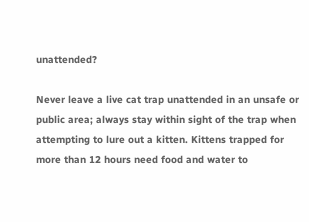unattended?

Never leave a live cat trap unattended in an unsafe or public area; always stay within sight of the trap when attempting to lure out a kitten. Kittens trapped for more than 12 hours need food and water to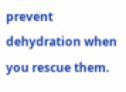prevent dehydration when you rescue them.